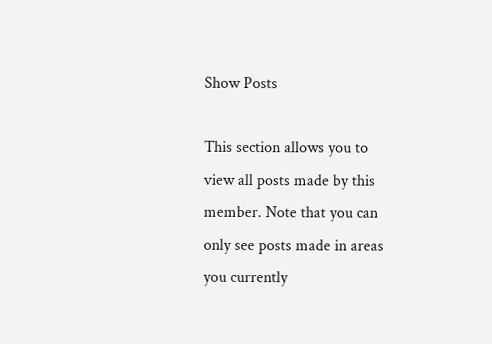Show Posts

This section allows you to view all posts made by this member. Note that you can only see posts made in areas you currently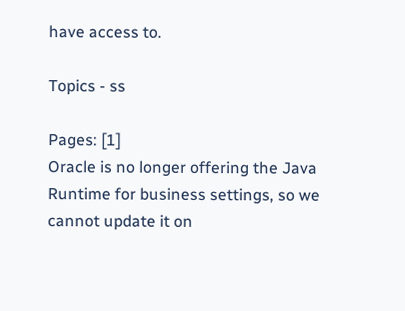have access to.

Topics - ss

Pages: [1]
Oracle is no longer offering the Java Runtime for business settings, so we cannot update it on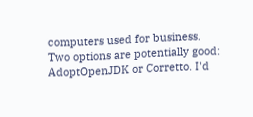computers used for business. Two options are potentially good: AdoptOpenJDK or Corretto. I'd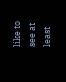like to see at least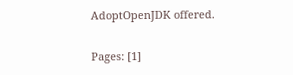AdoptOpenJDK offered.

Pages: [1]